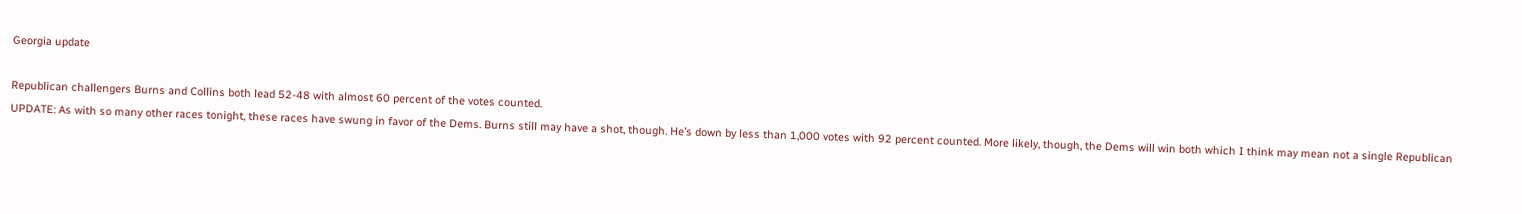Georgia update

Republican challengers Burns and Collins both lead 52-48 with almost 60 percent of the votes counted.
UPDATE: As with so many other races tonight, these races have swung in favor of the Dems. Burns still may have a shot, though. He’s down by less than 1,000 votes with 92 percent counted. More likely, though, the Dems will win both which I think may mean not a single Republican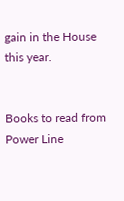gain in the House this year.


Books to read from Power Line